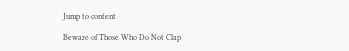Jump to content

Beware of Those Who Do Not Clap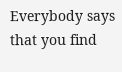Everybody says that you find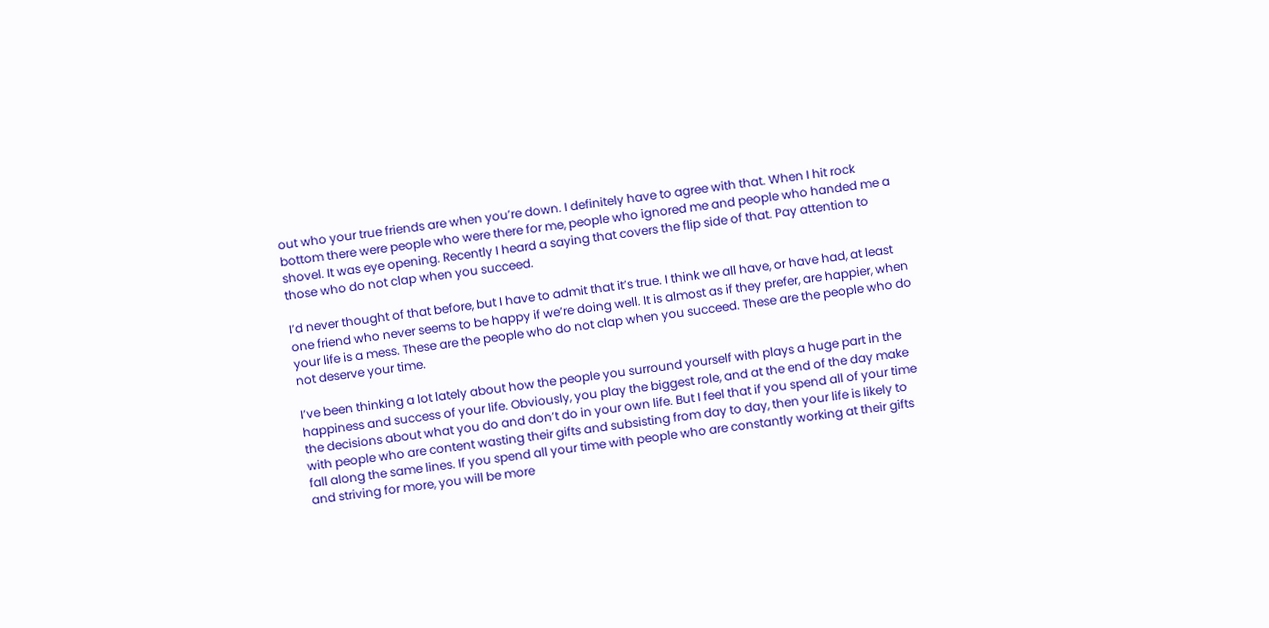out who your true friends are when you’re down. I definitely have to agree with that. When I hit rock bottom there were people who were there for me, people who ignored me and people who handed me a shovel. It was eye opening. Recently I heard a saying that covers the flip side of that. Pay attention to those who do not clap when you succeed.

I’d never thought of that before, but I have to admit that it’s true. I think we all have, or have had, at least one friend who never seems to be happy if we’re doing well. It is almost as if they prefer, are happier, when your life is a mess. These are the people who do not clap when you succeed. These are the people who do not deserve your time.

I’ve been thinking a lot lately about how the people you surround yourself with plays a huge part in the happiness and success of your life. Obviously, you play the biggest role, and at the end of the day make the decisions about what you do and don’t do in your own life. But I feel that if you spend all of your time with people who are content wasting their gifts and subsisting from day to day, then your life is likely to fall along the same lines. If you spend all your time with people who are constantly working at their gifts and striving for more, you will be more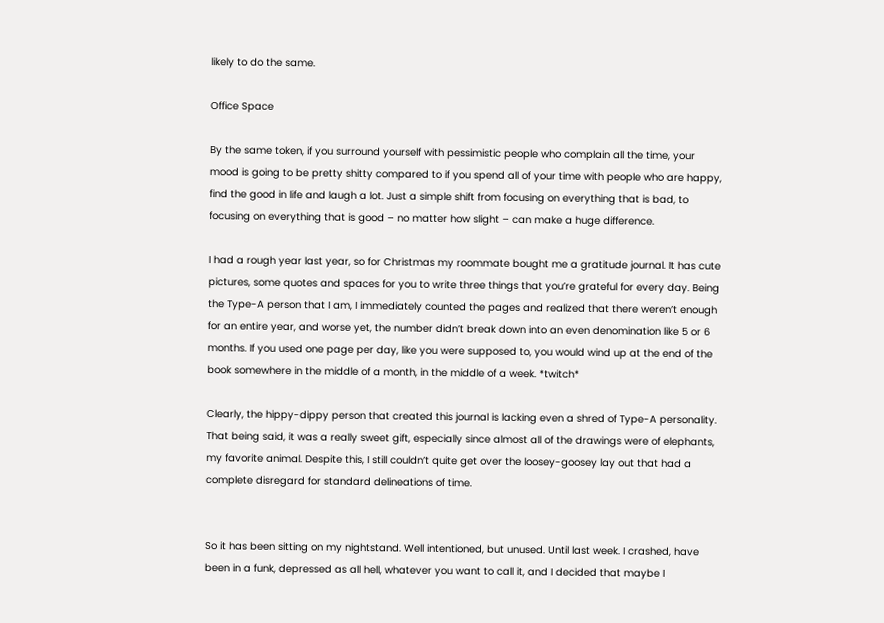likely to do the same.

Office Space

By the same token, if you surround yourself with pessimistic people who complain all the time, your mood is going to be pretty shitty compared to if you spend all of your time with people who are happy, find the good in life and laugh a lot. Just a simple shift from focusing on everything that is bad, to focusing on everything that is good – no matter how slight – can make a huge difference.

I had a rough year last year, so for Christmas my roommate bought me a gratitude journal. It has cute pictures, some quotes and spaces for you to write three things that you’re grateful for every day. Being the Type-A person that I am, I immediately counted the pages and realized that there weren’t enough for an entire year, and worse yet, the number didn’t break down into an even denomination like 5 or 6 months. If you used one page per day, like you were supposed to, you would wind up at the end of the book somewhere in the middle of a month, in the middle of a week. *twitch*

Clearly, the hippy-dippy person that created this journal is lacking even a shred of Type-A personality. That being said, it was a really sweet gift, especially since almost all of the drawings were of elephants, my favorite animal. Despite this, I still couldn’t quite get over the loosey-goosey lay out that had a complete disregard for standard delineations of time.


So it has been sitting on my nightstand. Well intentioned, but unused. Until last week. I crashed, have been in a funk, depressed as all hell, whatever you want to call it, and I decided that maybe I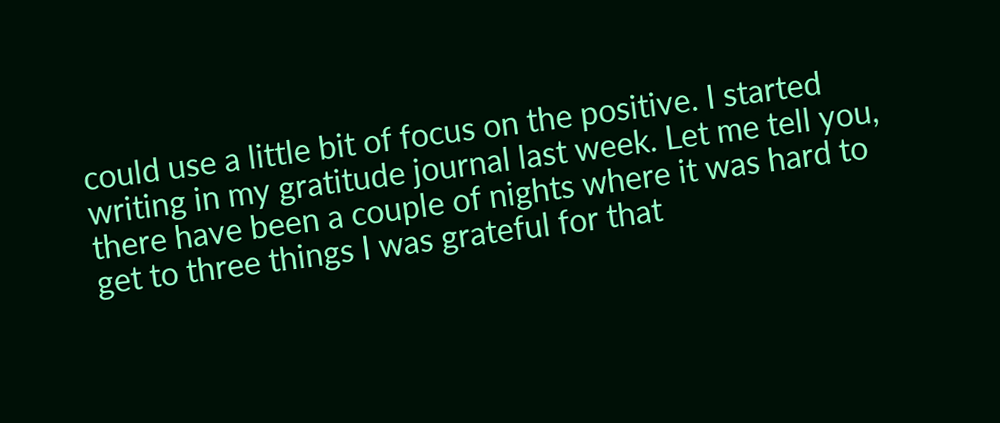could use a little bit of focus on the positive. I started writing in my gratitude journal last week. Let me tell you, there have been a couple of nights where it was hard to get to three things I was grateful for that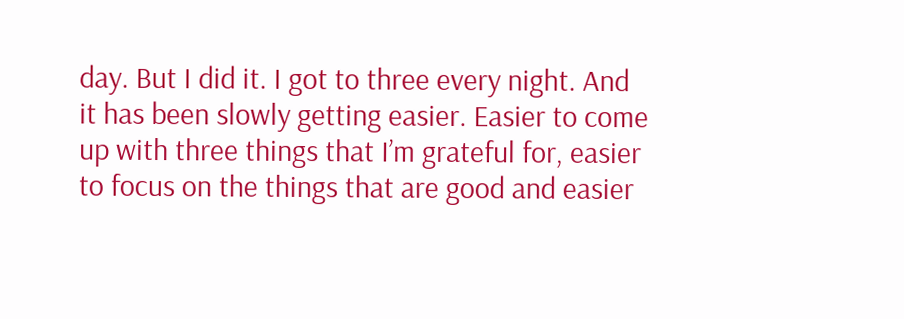day. But I did it. I got to three every night. And it has been slowly getting easier. Easier to come up with three things that I’m grateful for, easier to focus on the things that are good and easier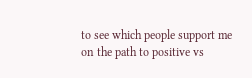to see which people support me on the path to positive vs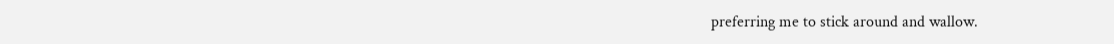preferring me to stick around and wallow.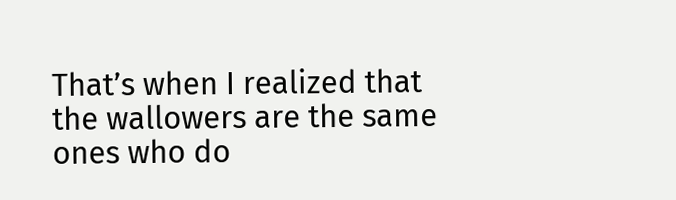That’s when I realized that the wallowers are the same ones who do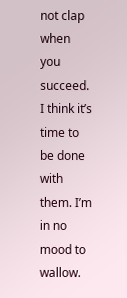not clap when you succeed. I think it’s time to be done with them. I’m in no mood to wallow.